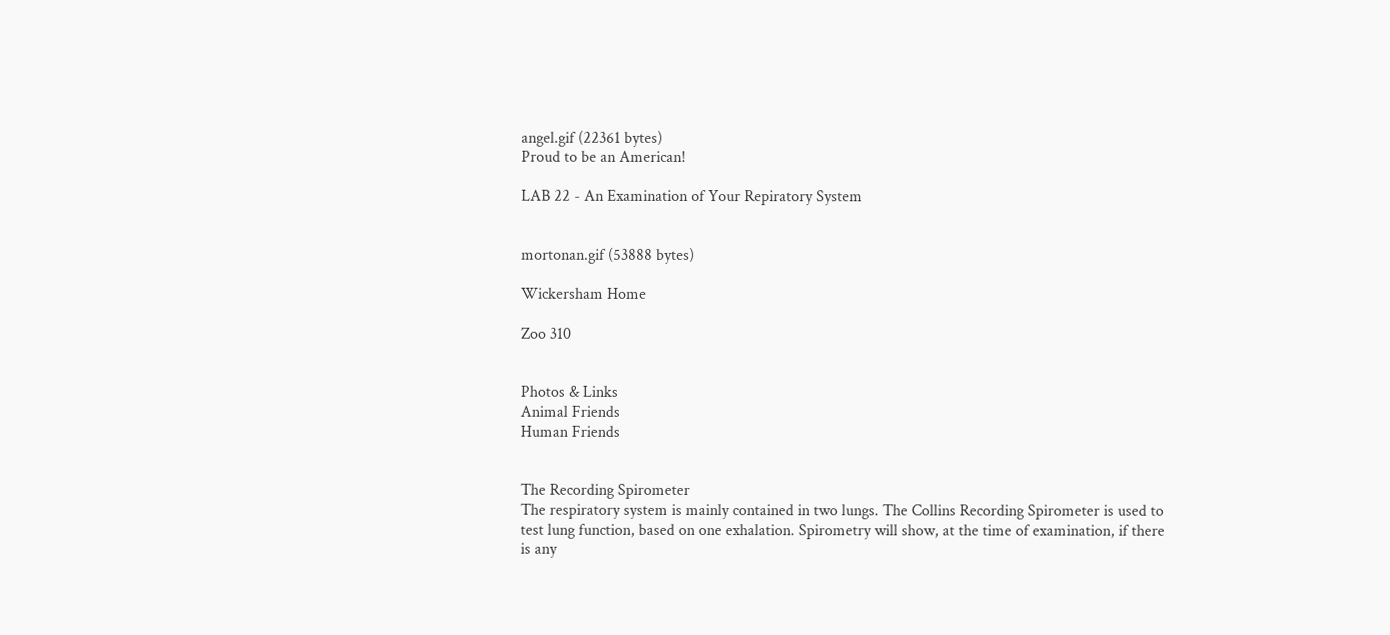angel.gif (22361 bytes)
Proud to be an American!

LAB 22 - An Examination of Your Repiratory System


mortonan.gif (53888 bytes)

Wickersham Home

Zoo 310


Photos & Links
Animal Friends
Human Friends


The Recording Spirometer
The respiratory system is mainly contained in two lungs. The Collins Recording Spirometer is used to test lung function, based on one exhalation. Spirometry will show, at the time of examination, if there is any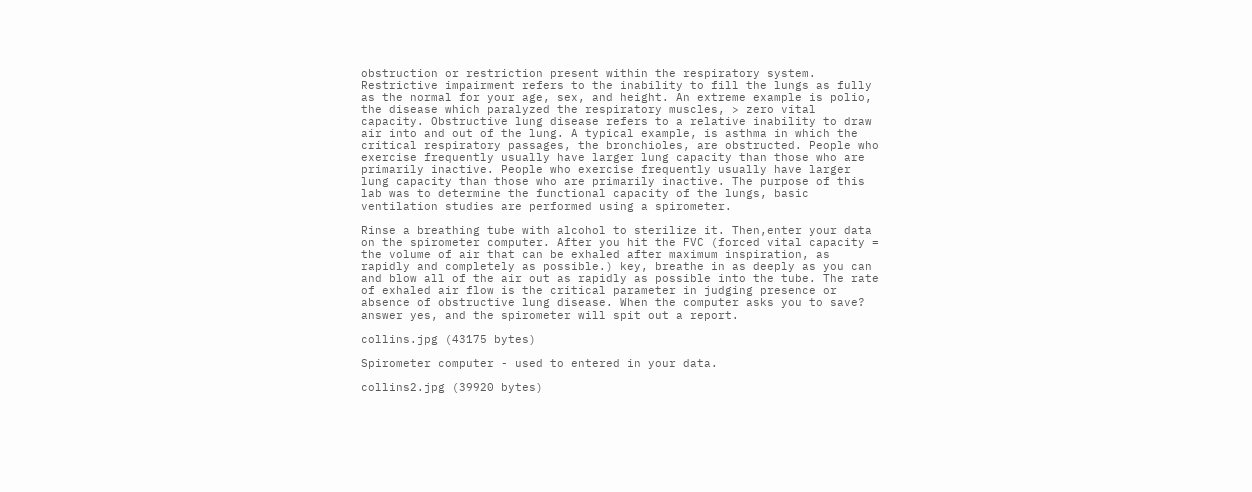obstruction or restriction present within the respiratory system. Restrictive impairment refers to the inability to fill the lungs as fully as the normal for your age, sex, and height. An extreme example is polio, the disease which paralyzed the respiratory muscles, > zero vital capacity. Obstructive lung disease refers to a relative inability to draw air into and out of the lung. A typical example, is asthma in which the critical respiratory passages, the bronchioles, are obstructed. People who exercise frequently usually have larger lung capacity than those who are primarily inactive. People who exercise frequently usually have larger lung capacity than those who are primarily inactive. The purpose of this lab was to determine the functional capacity of the lungs, basic ventilation studies are performed using a spirometer.

Rinse a breathing tube with alcohol to sterilize it. Then,enter your data on the spirometer computer. After you hit the FVC (forced vital capacity = the volume of air that can be exhaled after maximum inspiration, as rapidly and completely as possible.) key, breathe in as deeply as you can and blow all of the air out as rapidly as possible into the tube. The rate of exhaled air flow is the critical parameter in judging presence or absence of obstructive lung disease. When the computer asks you to save? answer yes, and the spirometer will spit out a report.

collins.jpg (43175 bytes)

Spirometer computer - used to entered in your data.

collins2.jpg (39920 bytes)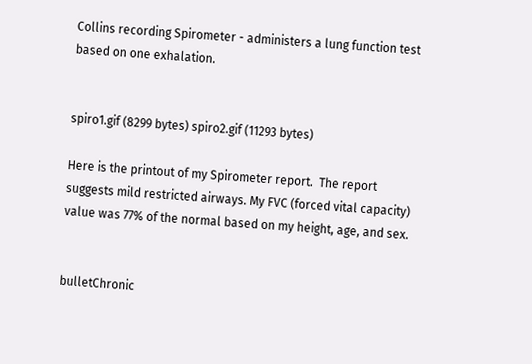Collins recording Spirometer - administers a lung function test based on one exhalation.


spiro1.gif (8299 bytes) spiro2.gif (11293 bytes)

Here is the printout of my Spirometer report.  The report suggests mild restricted airways. My FVC (forced vital capacity) value was 77% of the normal based on my height, age, and sex.


bulletChronic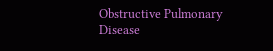Obstructive Pulmonary Disease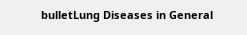bulletLung Diseases in General